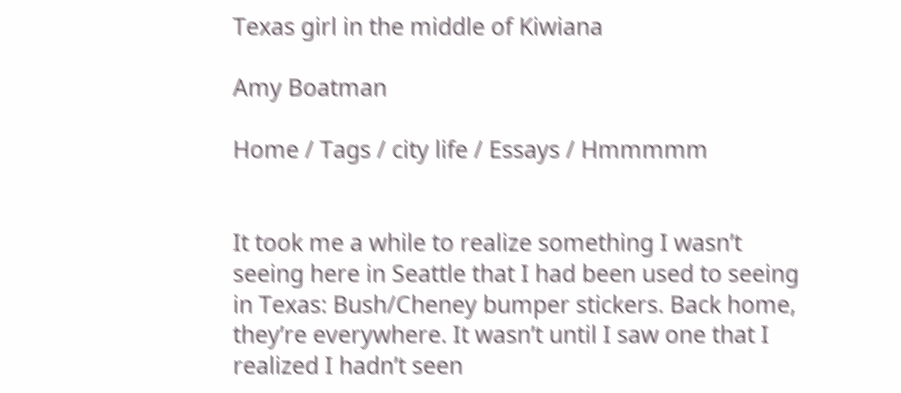Texas girl in the middle of Kiwiana

Amy Boatman

Home / Tags / city life / Essays / Hmmmmm


It took me a while to realize something I wasn’t seeing here in Seattle that I had been used to seeing in Texas: Bush/Cheney bumper stickers. Back home, they’re everywhere. It wasn’t until I saw one that I realized I hadn’t seen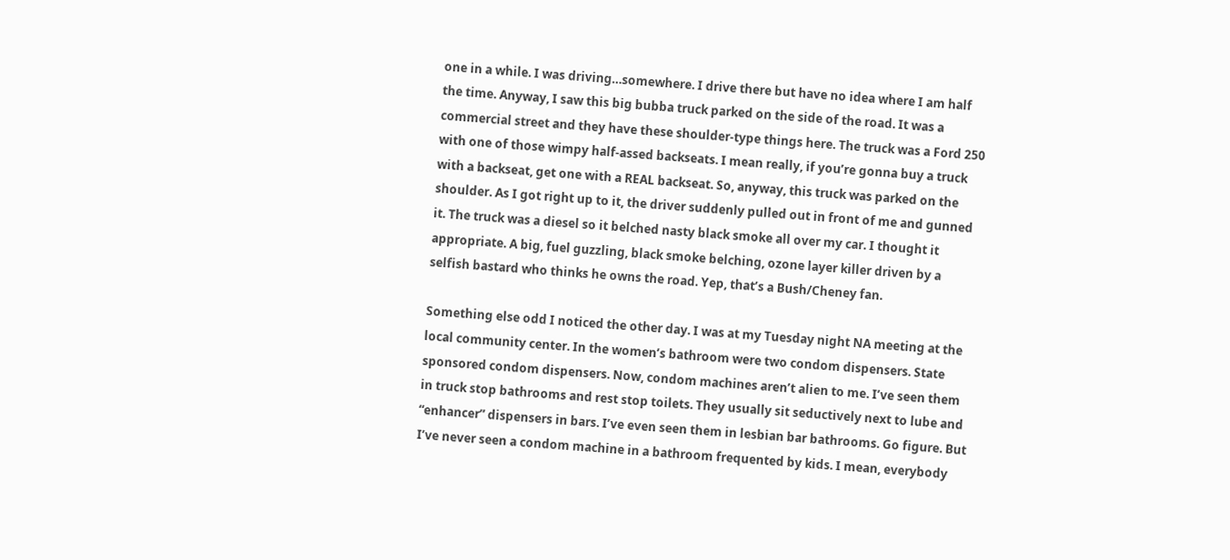one in a while. I was driving…somewhere. I drive there but have no idea where I am half the time. Anyway, I saw this big bubba truck parked on the side of the road. It was a commercial street and they have these shoulder-type things here. The truck was a Ford 250 with one of those wimpy half-assed backseats. I mean really, if you’re gonna buy a truck with a backseat, get one with a REAL backseat. So, anyway, this truck was parked on the shoulder. As I got right up to it, the driver suddenly pulled out in front of me and gunned it. The truck was a diesel so it belched nasty black smoke all over my car. I thought it appropriate. A big, fuel guzzling, black smoke belching, ozone layer killer driven by a selfish bastard who thinks he owns the road. Yep, that’s a Bush/Cheney fan.

Something else odd I noticed the other day. I was at my Tuesday night NA meeting at the local community center. In the women’s bathroom were two condom dispensers. State sponsored condom dispensers. Now, condom machines aren’t alien to me. I’ve seen them in truck stop bathrooms and rest stop toilets. They usually sit seductively next to lube and “enhancer” dispensers in bars. I’ve even seen them in lesbian bar bathrooms. Go figure. But I’ve never seen a condom machine in a bathroom frequented by kids. I mean, everybody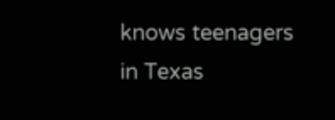knows teenagers in Texas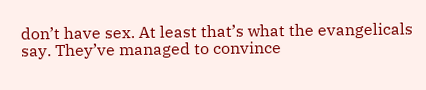don’t have sex. At least that’s what the evangelicals say. They’ve managed to convince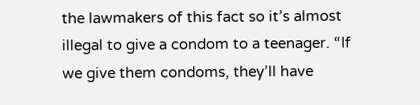the lawmakers of this fact so it’s almost illegal to give a condom to a teenager. “If we give them condoms, they’ll have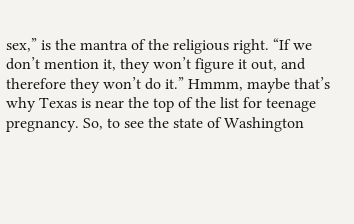sex,” is the mantra of the religious right. “If we don’t mention it, they won’t figure it out, and therefore they won’t do it.” Hmmm, maybe that’s why Texas is near the top of the list for teenage pregnancy. So, to see the state of Washington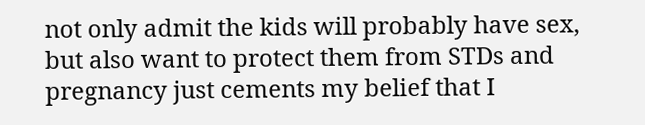not only admit the kids will probably have sex, but also want to protect them from STDs and pregnancy just cements my belief that I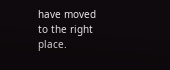have moved to the right place.